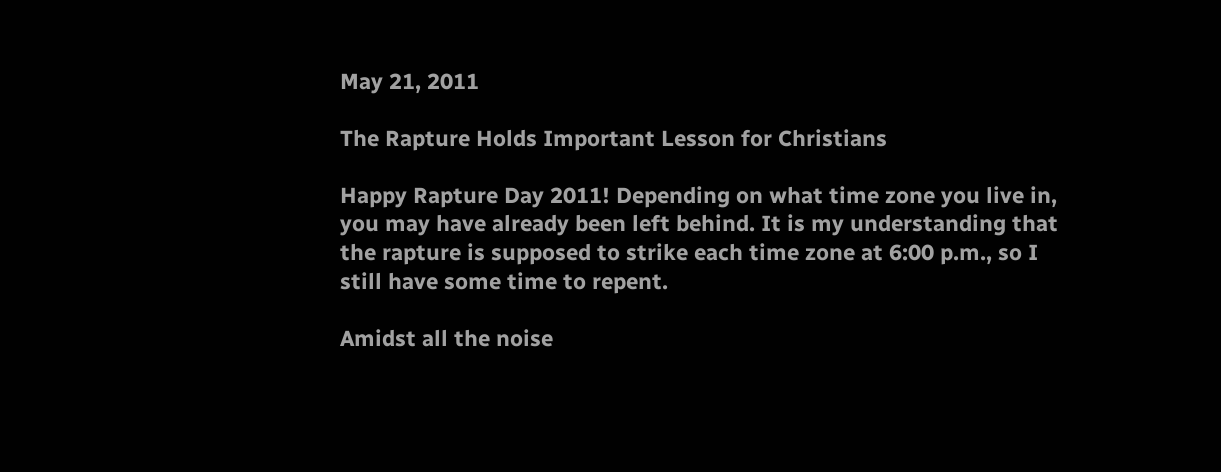May 21, 2011

The Rapture Holds Important Lesson for Christians

Happy Rapture Day 2011! Depending on what time zone you live in, you may have already been left behind. It is my understanding that the rapture is supposed to strike each time zone at 6:00 p.m., so I still have some time to repent.

Amidst all the noise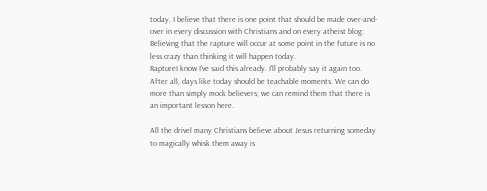today, I believe that there is one point that should be made over-and-over in every discussion with Christians and on every atheist blog:
Believing that the rapture will occur at some point in the future is no less crazy than thinking it will happen today.
RaptureI know I've said this already. I'll probably say it again too. After all, days like today should be teachable moments. We can do more than simply mock believers; we can remind them that there is an important lesson here.

All the drivel many Christians believe about Jesus returning someday to magically whisk them away is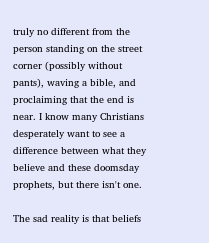truly no different from the person standing on the street corner (possibly without pants), waving a bible, and proclaiming that the end is near. I know many Christians desperately want to see a difference between what they believe and these doomsday prophets, but there isn't one.

The sad reality is that beliefs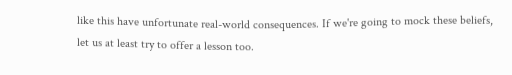like this have unfortunate real-world consequences. If we're going to mock these beliefs, let us at least try to offer a lesson too.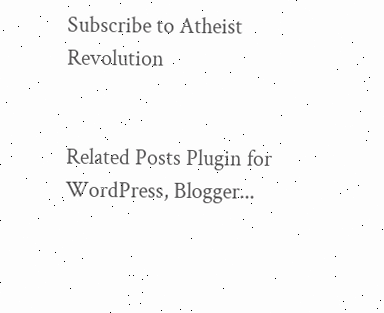Subscribe to Atheist Revolution


Related Posts Plugin for WordPress, Blogger...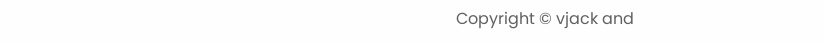Copyright © vjack and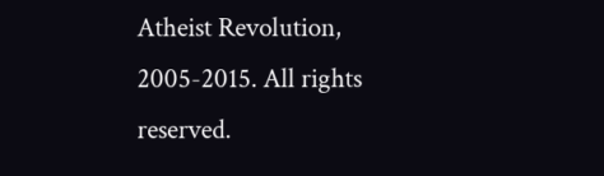Atheist Revolution, 2005-2015. All rights reserved.